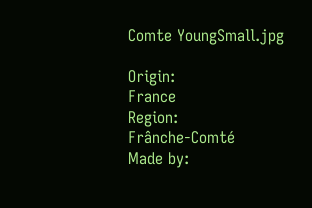Comte YoungSmall.jpg

Origin:                       France
Region:                      Frânche-Comté
Made by: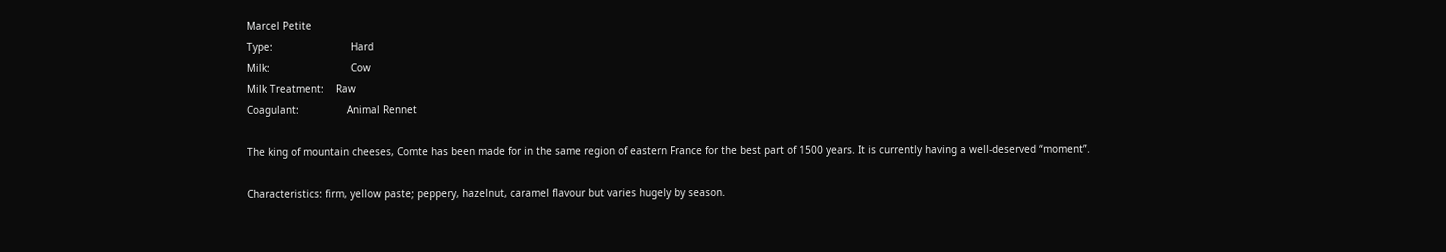Marcel Petite
Type:                          Hard
Milk:                           Cow
Milk Treatment:    Raw
Coagulant:                Animal Rennet

The king of mountain cheeses, Comte has been made for in the same region of eastern France for the best part of 1500 years. It is currently having a well-deserved “moment”.

Characteristics: firm, yellow paste; peppery, hazelnut, caramel flavour but varies hugely by season.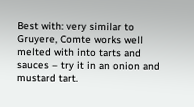Best with: very similar to Gruyere, Comte works well melted with into tarts and sauces – try it in an onion and mustard tart.